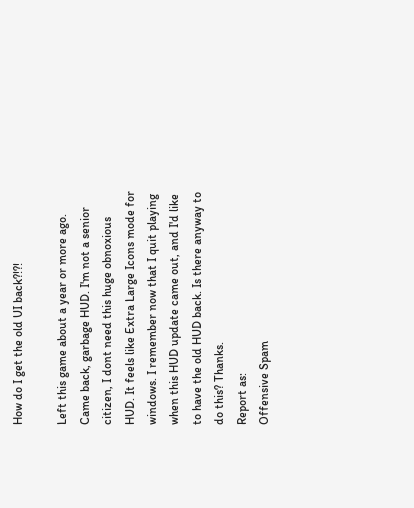How do I get the old UI back?!?!

Left this game about a year or more ago. Came back, garbage HUD. I'm not a senior citizen, I dont need this huge obnoxious HUD. It feels like Extra Large Icons mode for windows. I remember now that I quit playing when this HUD update came out, and I'd like to have the old HUD back. Is there anyway to do this? Thanks.
Report as:
Offensive Spam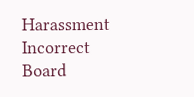Harassment Incorrect Board